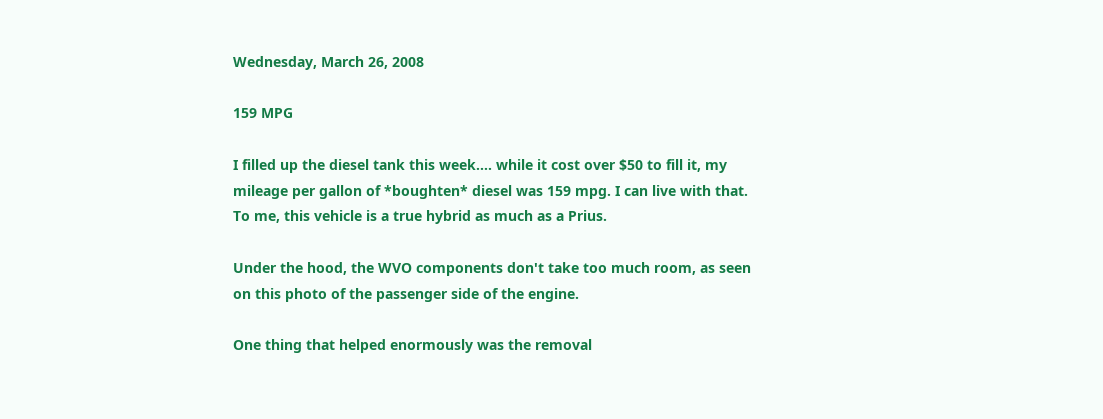Wednesday, March 26, 2008

159 MPG

I filled up the diesel tank this week.... while it cost over $50 to fill it, my mileage per gallon of *boughten* diesel was 159 mpg. I can live with that. To me, this vehicle is a true hybrid as much as a Prius.

Under the hood, the WVO components don't take too much room, as seen on this photo of the passenger side of the engine.

One thing that helped enormously was the removal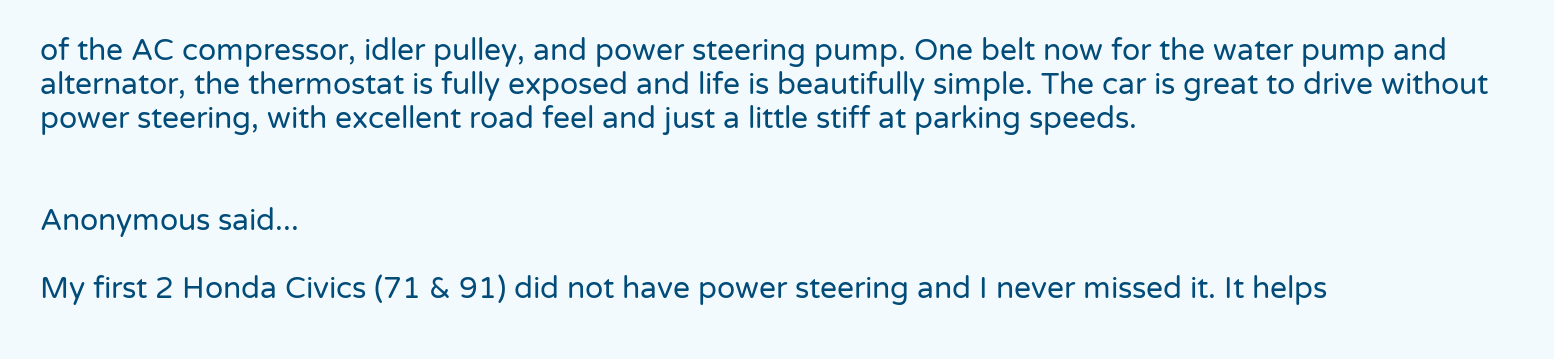of the AC compressor, idler pulley, and power steering pump. One belt now for the water pump and alternator, the thermostat is fully exposed and life is beautifully simple. The car is great to drive without power steering, with excellent road feel and just a little stiff at parking speeds.


Anonymous said...

My first 2 Honda Civics (71 & 91) did not have power steering and I never missed it. It helps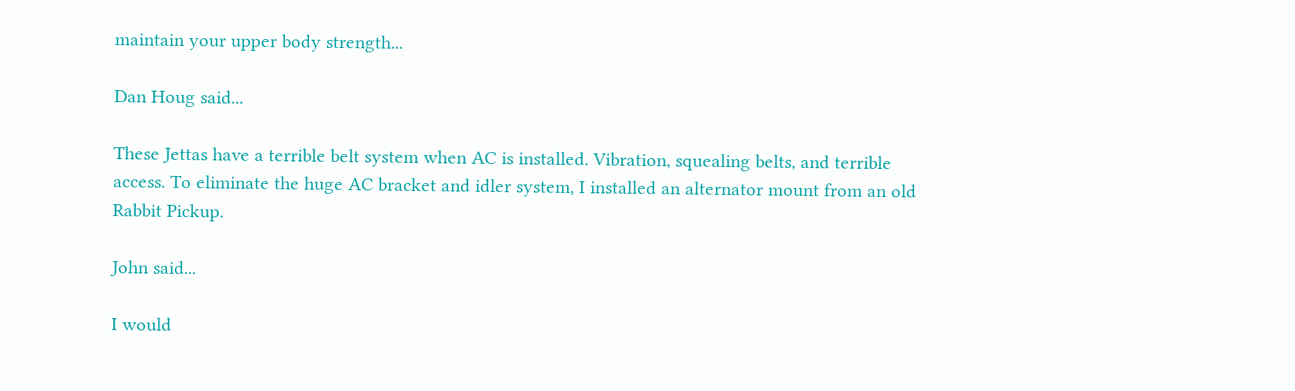maintain your upper body strength...

Dan Houg said...

These Jettas have a terrible belt system when AC is installed. Vibration, squealing belts, and terrible access. To eliminate the huge AC bracket and idler system, I installed an alternator mount from an old Rabbit Pickup.

John said...

I would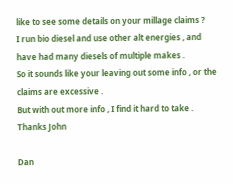like to see some details on your millage claims ?
I run bio diesel and use other alt energies , and have had many diesels of multiple makes .
So it sounds like your leaving out some info , or the claims are excessive .
But with out more info , I find it hard to take .
Thanks John

Dan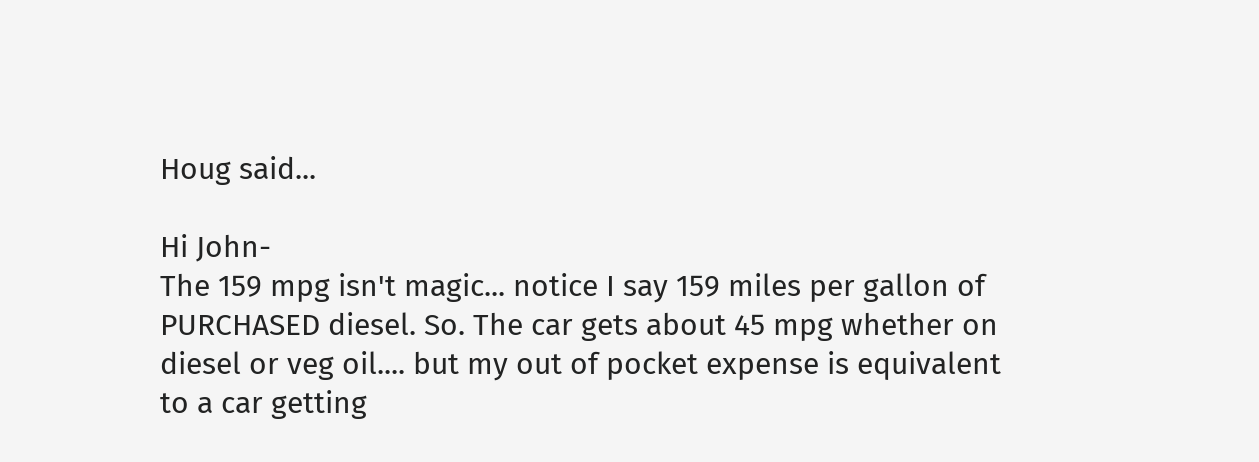Houg said...

Hi John-
The 159 mpg isn't magic... notice I say 159 miles per gallon of PURCHASED diesel. So. The car gets about 45 mpg whether on diesel or veg oil.... but my out of pocket expense is equivalent to a car getting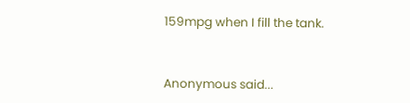159mpg when I fill the tank.


Anonymous said...